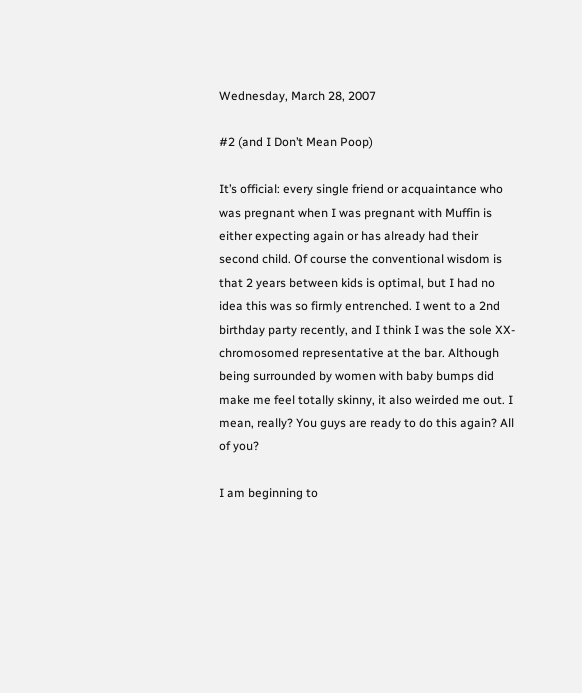Wednesday, March 28, 2007

#2 (and I Don’t Mean Poop)

It’s official: every single friend or acquaintance who was pregnant when I was pregnant with Muffin is either expecting again or has already had their second child. Of course the conventional wisdom is that 2 years between kids is optimal, but I had no idea this was so firmly entrenched. I went to a 2nd birthday party recently, and I think I was the sole XX-chromosomed representative at the bar. Although being surrounded by women with baby bumps did make me feel totally skinny, it also weirded me out. I mean, really? You guys are ready to do this again? All of you?

I am beginning to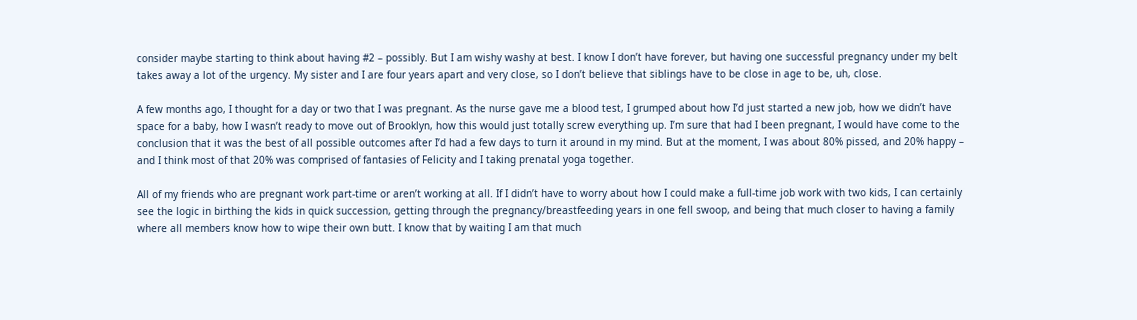consider maybe starting to think about having #2 – possibly. But I am wishy washy at best. I know I don’t have forever, but having one successful pregnancy under my belt takes away a lot of the urgency. My sister and I are four years apart and very close, so I don’t believe that siblings have to be close in age to be, uh, close.

A few months ago, I thought for a day or two that I was pregnant. As the nurse gave me a blood test, I grumped about how I’d just started a new job, how we didn’t have space for a baby, how I wasn’t ready to move out of Brooklyn, how this would just totally screw everything up. I’m sure that had I been pregnant, I would have come to the conclusion that it was the best of all possible outcomes after I’d had a few days to turn it around in my mind. But at the moment, I was about 80% pissed, and 20% happy – and I think most of that 20% was comprised of fantasies of Felicity and I taking prenatal yoga together.

All of my friends who are pregnant work part-time or aren’t working at all. If I didn’t have to worry about how I could make a full-time job work with two kids, I can certainly see the logic in birthing the kids in quick succession, getting through the pregnancy/breastfeeding years in one fell swoop, and being that much closer to having a family where all members know how to wipe their own butt. I know that by waiting I am that much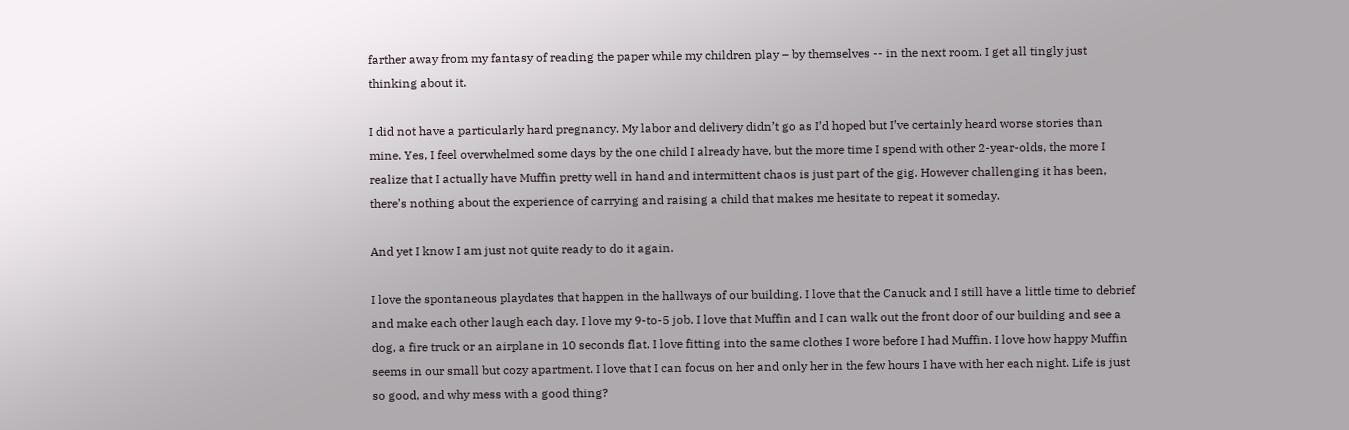farther away from my fantasy of reading the paper while my children play – by themselves -- in the next room. I get all tingly just thinking about it.

I did not have a particularly hard pregnancy. My labor and delivery didn’t go as I’d hoped but I’ve certainly heard worse stories than mine. Yes, I feel overwhelmed some days by the one child I already have, but the more time I spend with other 2-year-olds, the more I realize that I actually have Muffin pretty well in hand and intermittent chaos is just part of the gig. However challenging it has been, there’s nothing about the experience of carrying and raising a child that makes me hesitate to repeat it someday.

And yet I know I am just not quite ready to do it again.

I love the spontaneous playdates that happen in the hallways of our building. I love that the Canuck and I still have a little time to debrief and make each other laugh each day. I love my 9-to-5 job. I love that Muffin and I can walk out the front door of our building and see a dog, a fire truck or an airplane in 10 seconds flat. I love fitting into the same clothes I wore before I had Muffin. I love how happy Muffin seems in our small but cozy apartment. I love that I can focus on her and only her in the few hours I have with her each night. Life is just so good, and why mess with a good thing?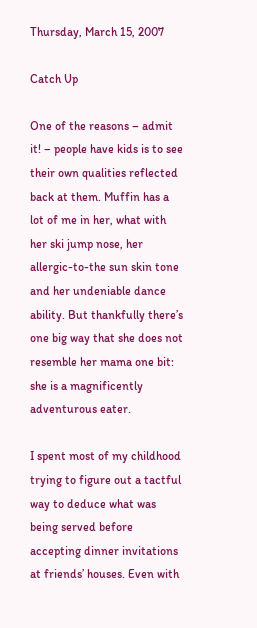Thursday, March 15, 2007

Catch Up

One of the reasons – admit it! – people have kids is to see their own qualities reflected back at them. Muffin has a lot of me in her, what with her ski jump nose, her allergic-to-the sun skin tone and her undeniable dance ability. But thankfully there’s one big way that she does not resemble her mama one bit: she is a magnificently adventurous eater.

I spent most of my childhood trying to figure out a tactful way to deduce what was being served before accepting dinner invitations at friends’ houses. Even with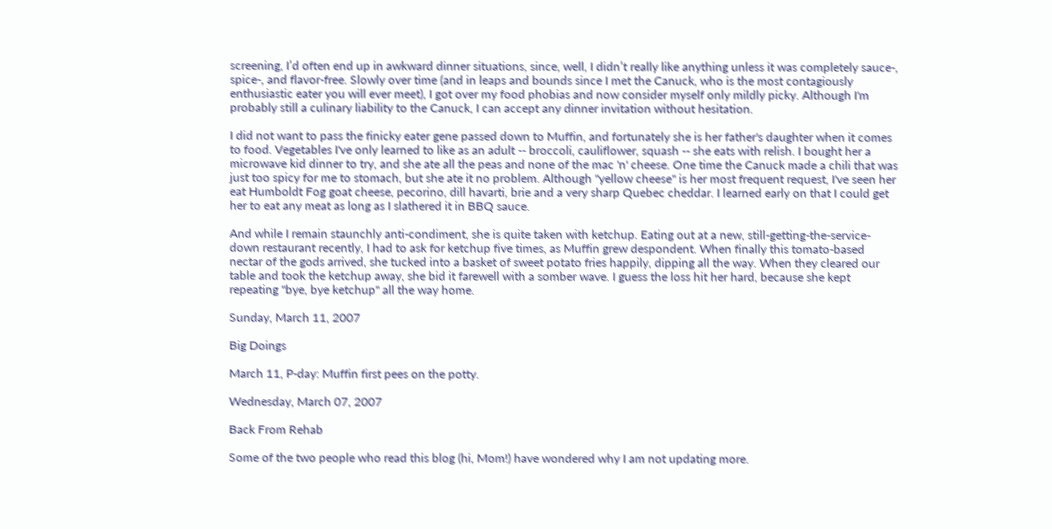screening, I’d often end up in awkward dinner situations, since, well, I didn’t really like anything unless it was completely sauce-, spice-, and flavor-free. Slowly over time (and in leaps and bounds since I met the Canuck, who is the most contagiously enthusiastic eater you will ever meet), I got over my food phobias and now consider myself only mildly picky. Although I'm probably still a culinary liability to the Canuck, I can accept any dinner invitation without hesitation.

I did not want to pass the finicky eater gene passed down to Muffin, and fortunately she is her father's daughter when it comes to food. Vegetables I've only learned to like as an adult -- broccoli, cauliflower, squash -- she eats with relish. I bought her a microwave kid dinner to try, and she ate all the peas and none of the mac 'n' cheese. One time the Canuck made a chili that was just too spicy for me to stomach, but she ate it no problem. Although "yellow cheese" is her most frequent request, I've seen her eat Humboldt Fog goat cheese, pecorino, dill havarti, brie and a very sharp Quebec cheddar. I learned early on that I could get her to eat any meat as long as I slathered it in BBQ sauce.

And while I remain staunchly anti-condiment, she is quite taken with ketchup. Eating out at a new, still-getting-the-service-down restaurant recently, I had to ask for ketchup five times, as Muffin grew despondent. When finally this tomato-based nectar of the gods arrived, she tucked into a basket of sweet potato fries happily, dipping all the way. When they cleared our table and took the ketchup away, she bid it farewell with a somber wave. I guess the loss hit her hard, because she kept repeating "bye, bye ketchup" all the way home.

Sunday, March 11, 2007

Big Doings

March 11, P-day: Muffin first pees on the potty.

Wednesday, March 07, 2007

Back From Rehab

Some of the two people who read this blog (hi, Mom!) have wondered why I am not updating more.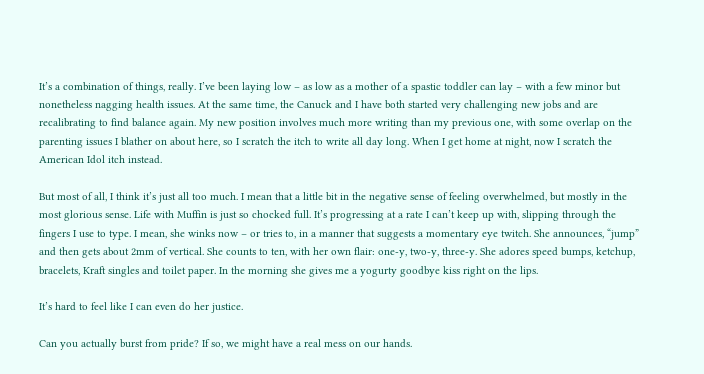It’s a combination of things, really. I’ve been laying low – as low as a mother of a spastic toddler can lay – with a few minor but nonetheless nagging health issues. At the same time, the Canuck and I have both started very challenging new jobs and are recalibrating to find balance again. My new position involves much more writing than my previous one, with some overlap on the parenting issues I blather on about here, so I scratch the itch to write all day long. When I get home at night, now I scratch the American Idol itch instead.

But most of all, I think it’s just all too much. I mean that a little bit in the negative sense of feeling overwhelmed, but mostly in the most glorious sense. Life with Muffin is just so chocked full. It’s progressing at a rate I can’t keep up with, slipping through the fingers I use to type. I mean, she winks now – or tries to, in a manner that suggests a momentary eye twitch. She announces, “jump” and then gets about 2mm of vertical. She counts to ten, with her own flair: one-y, two-y, three-y. She adores speed bumps, ketchup, bracelets, Kraft singles and toilet paper. In the morning she gives me a yogurty goodbye kiss right on the lips.

It’s hard to feel like I can even do her justice.

Can you actually burst from pride? If so, we might have a real mess on our hands.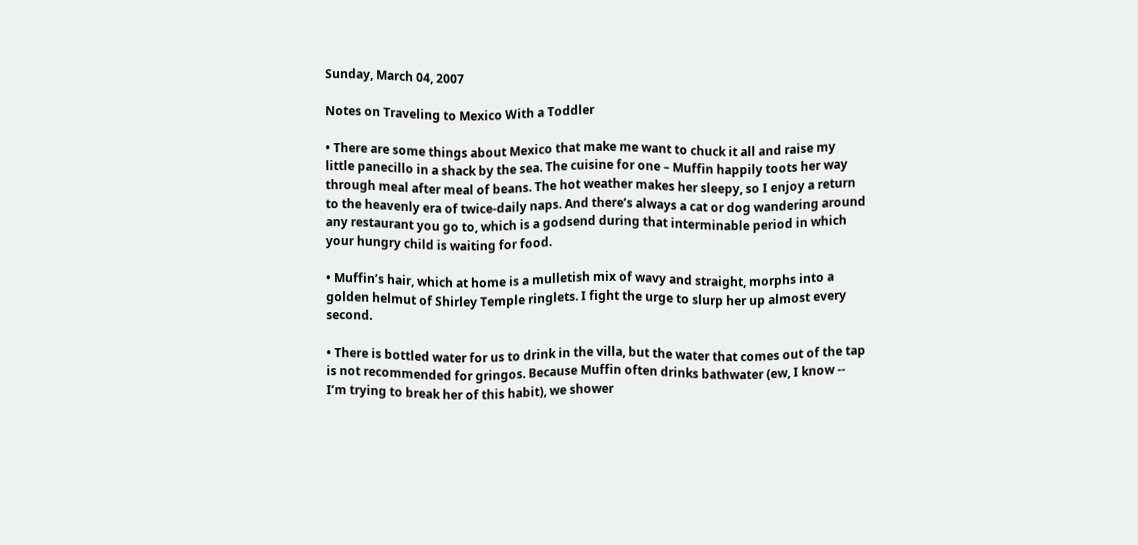Sunday, March 04, 2007

Notes on Traveling to Mexico With a Toddler

• There are some things about Mexico that make me want to chuck it all and raise my little panecillo in a shack by the sea. The cuisine for one – Muffin happily toots her way through meal after meal of beans. The hot weather makes her sleepy, so I enjoy a return to the heavenly era of twice-daily naps. And there’s always a cat or dog wandering around any restaurant you go to, which is a godsend during that interminable period in which your hungry child is waiting for food.

• Muffin’s hair, which at home is a mulletish mix of wavy and straight, morphs into a golden helmut of Shirley Temple ringlets. I fight the urge to slurp her up almost every second.

• There is bottled water for us to drink in the villa, but the water that comes out of the tap is not recommended for gringos. Because Muffin often drinks bathwater (ew, I know -- I’m trying to break her of this habit), we shower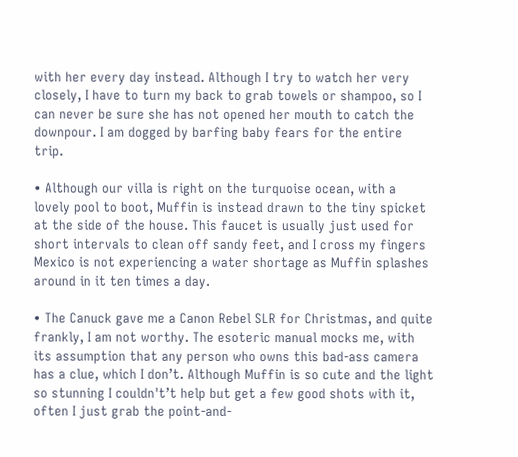with her every day instead. Although I try to watch her very closely, I have to turn my back to grab towels or shampoo, so I can never be sure she has not opened her mouth to catch the downpour. I am dogged by barfing baby fears for the entire trip.

• Although our villa is right on the turquoise ocean, with a lovely pool to boot, Muffin is instead drawn to the tiny spicket at the side of the house. This faucet is usually just used for short intervals to clean off sandy feet, and I cross my fingers Mexico is not experiencing a water shortage as Muffin splashes around in it ten times a day.

• The Canuck gave me a Canon Rebel SLR for Christmas, and quite frankly, I am not worthy. The esoteric manual mocks me, with its assumption that any person who owns this bad-ass camera has a clue, which I don’t. Although Muffin is so cute and the light so stunning I couldn't’t help but get a few good shots with it, often I just grab the point-and-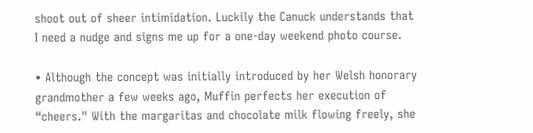shoot out of sheer intimidation. Luckily the Canuck understands that I need a nudge and signs me up for a one-day weekend photo course.

• Although the concept was initially introduced by her Welsh honorary grandmother a few weeks ago, Muffin perfects her execution of “cheers." With the margaritas and chocolate milk flowing freely, she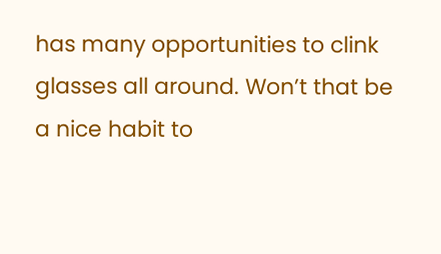has many opportunities to clink glasses all around. Won’t that be a nice habit to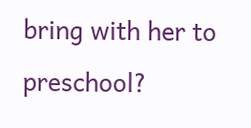bring with her to preschool?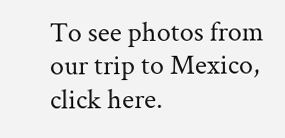To see photos from our trip to Mexico, click here.